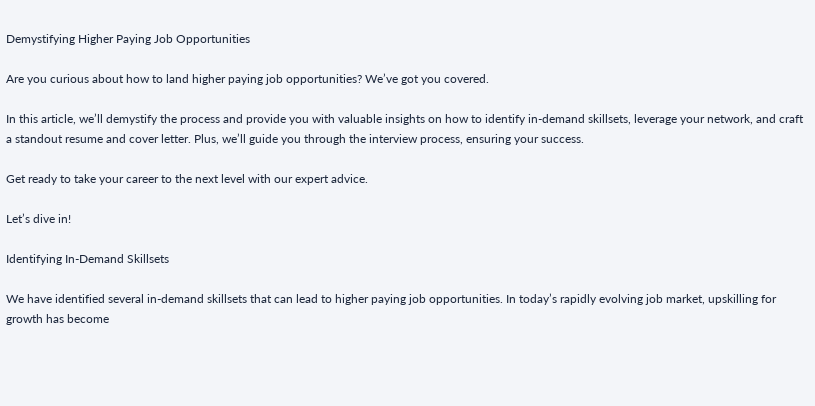Demystifying Higher Paying Job Opportunities

Are you curious about how to land higher paying job opportunities? We’ve got you covered.

In this article, we’ll demystify the process and provide you with valuable insights on how to identify in-demand skillsets, leverage your network, and craft a standout resume and cover letter. Plus, we’ll guide you through the interview process, ensuring your success.

Get ready to take your career to the next level with our expert advice.

Let’s dive in!

Identifying In-Demand Skillsets

We have identified several in-demand skillsets that can lead to higher paying job opportunities. In today’s rapidly evolving job market, upskilling for growth has become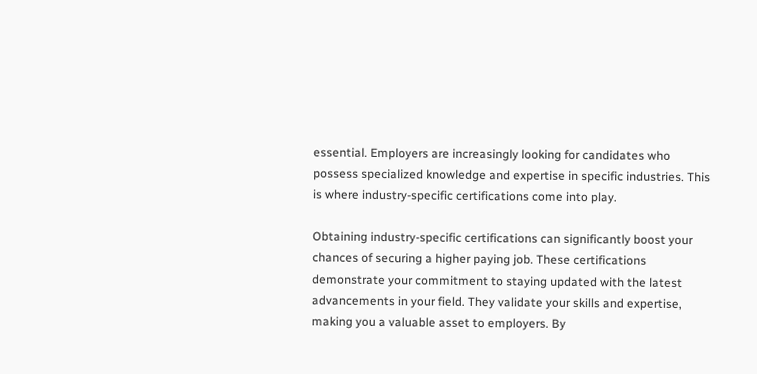essential. Employers are increasingly looking for candidates who possess specialized knowledge and expertise in specific industries. This is where industry-specific certifications come into play.

Obtaining industry-specific certifications can significantly boost your chances of securing a higher paying job. These certifications demonstrate your commitment to staying updated with the latest advancements in your field. They validate your skills and expertise, making you a valuable asset to employers. By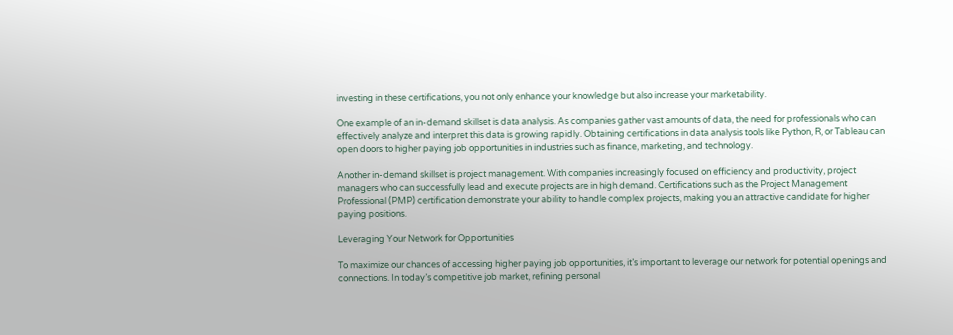investing in these certifications, you not only enhance your knowledge but also increase your marketability.

One example of an in-demand skillset is data analysis. As companies gather vast amounts of data, the need for professionals who can effectively analyze and interpret this data is growing rapidly. Obtaining certifications in data analysis tools like Python, R, or Tableau can open doors to higher paying job opportunities in industries such as finance, marketing, and technology.

Another in-demand skillset is project management. With companies increasingly focused on efficiency and productivity, project managers who can successfully lead and execute projects are in high demand. Certifications such as the Project Management Professional (PMP) certification demonstrate your ability to handle complex projects, making you an attractive candidate for higher paying positions.

Leveraging Your Network for Opportunities

To maximize our chances of accessing higher paying job opportunities, it’s important to leverage our network for potential openings and connections. In today’s competitive job market, refining personal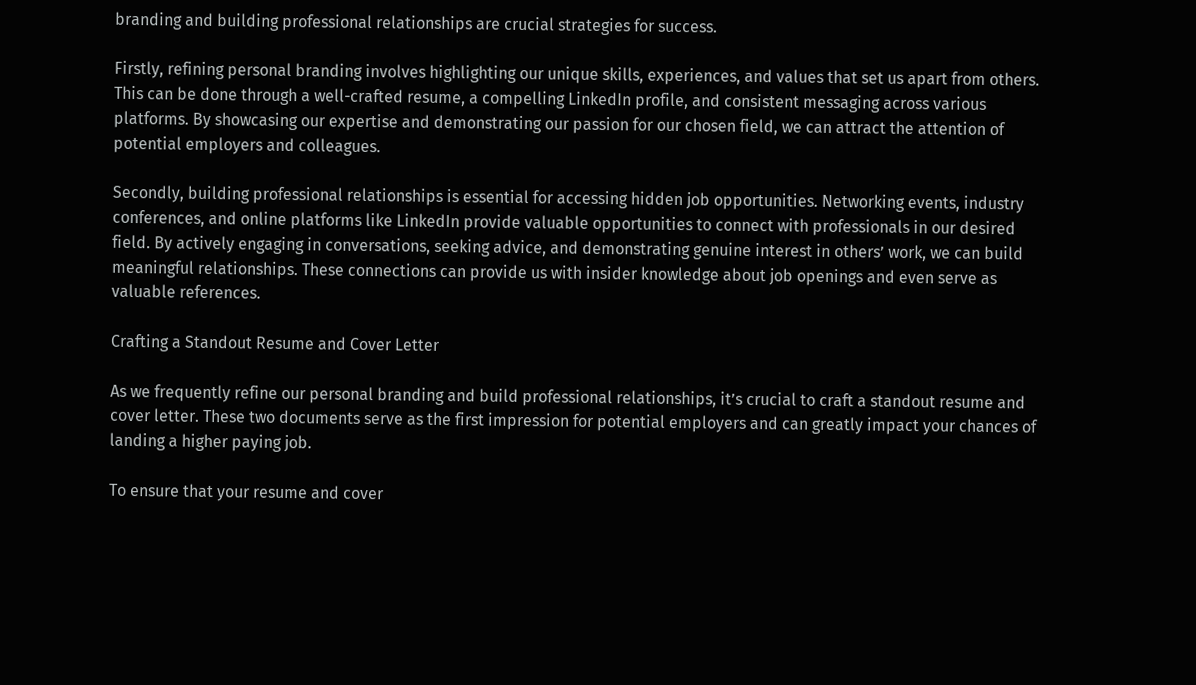branding and building professional relationships are crucial strategies for success.

Firstly, refining personal branding involves highlighting our unique skills, experiences, and values that set us apart from others. This can be done through a well-crafted resume, a compelling LinkedIn profile, and consistent messaging across various platforms. By showcasing our expertise and demonstrating our passion for our chosen field, we can attract the attention of potential employers and colleagues.

Secondly, building professional relationships is essential for accessing hidden job opportunities. Networking events, industry conferences, and online platforms like LinkedIn provide valuable opportunities to connect with professionals in our desired field. By actively engaging in conversations, seeking advice, and demonstrating genuine interest in others’ work, we can build meaningful relationships. These connections can provide us with insider knowledge about job openings and even serve as valuable references.

Crafting a Standout Resume and Cover Letter

As we frequently refine our personal branding and build professional relationships, it’s crucial to craft a standout resume and cover letter. These two documents serve as the first impression for potential employers and can greatly impact your chances of landing a higher paying job.

To ensure that your resume and cover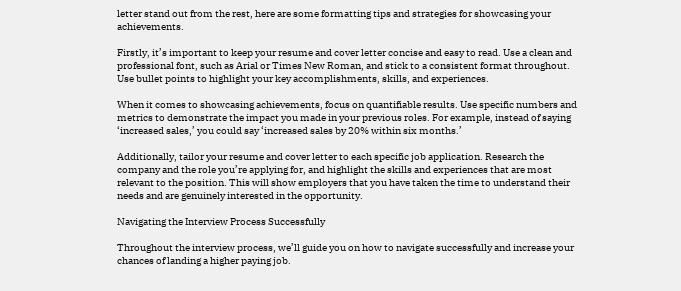letter stand out from the rest, here are some formatting tips and strategies for showcasing your achievements.

Firstly, it’s important to keep your resume and cover letter concise and easy to read. Use a clean and professional font, such as Arial or Times New Roman, and stick to a consistent format throughout. Use bullet points to highlight your key accomplishments, skills, and experiences.

When it comes to showcasing achievements, focus on quantifiable results. Use specific numbers and metrics to demonstrate the impact you made in your previous roles. For example, instead of saying ‘increased sales,’ you could say ‘increased sales by 20% within six months.’

Additionally, tailor your resume and cover letter to each specific job application. Research the company and the role you’re applying for, and highlight the skills and experiences that are most relevant to the position. This will show employers that you have taken the time to understand their needs and are genuinely interested in the opportunity.

Navigating the Interview Process Successfully

Throughout the interview process, we’ll guide you on how to navigate successfully and increase your chances of landing a higher paying job.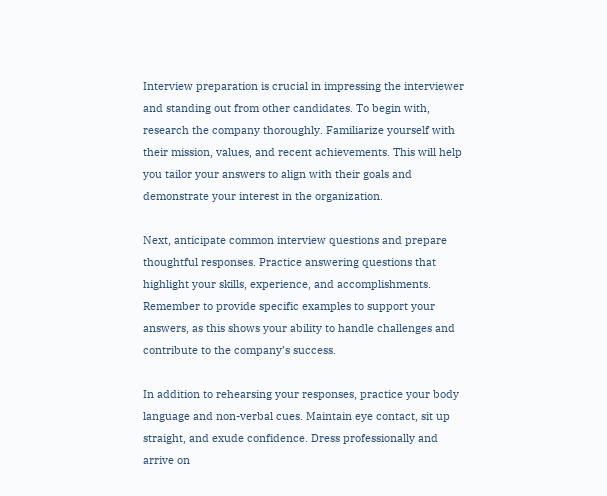Interview preparation is crucial in impressing the interviewer and standing out from other candidates. To begin with, research the company thoroughly. Familiarize yourself with their mission, values, and recent achievements. This will help you tailor your answers to align with their goals and demonstrate your interest in the organization.

Next, anticipate common interview questions and prepare thoughtful responses. Practice answering questions that highlight your skills, experience, and accomplishments. Remember to provide specific examples to support your answers, as this shows your ability to handle challenges and contribute to the company’s success.

In addition to rehearsing your responses, practice your body language and non-verbal cues. Maintain eye contact, sit up straight, and exude confidence. Dress professionally and arrive on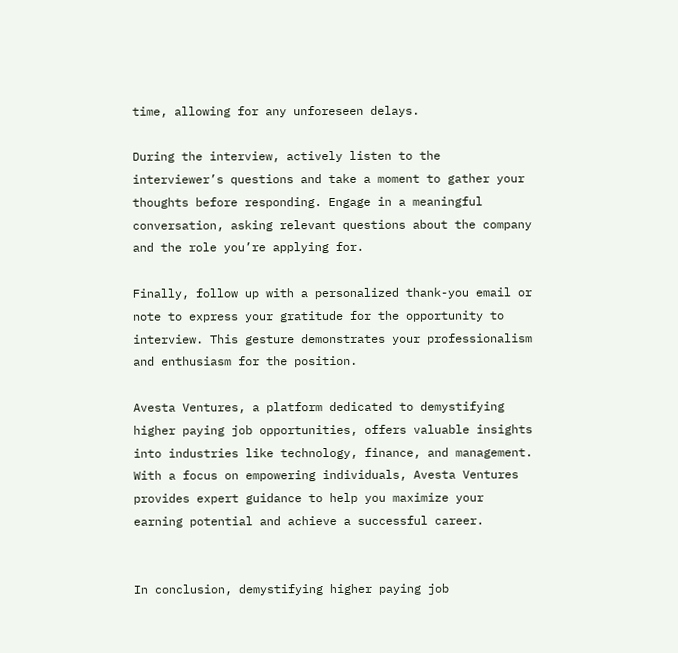time, allowing for any unforeseen delays.

During the interview, actively listen to the interviewer’s questions and take a moment to gather your thoughts before responding. Engage in a meaningful conversation, asking relevant questions about the company and the role you’re applying for.

Finally, follow up with a personalized thank-you email or note to express your gratitude for the opportunity to interview. This gesture demonstrates your professionalism and enthusiasm for the position.

Avesta Ventures, a platform dedicated to demystifying higher paying job opportunities, offers valuable insights into industries like technology, finance, and management. With a focus on empowering individuals, Avesta Ventures provides expert guidance to help you maximize your earning potential and achieve a successful career.


In conclusion, demystifying higher paying job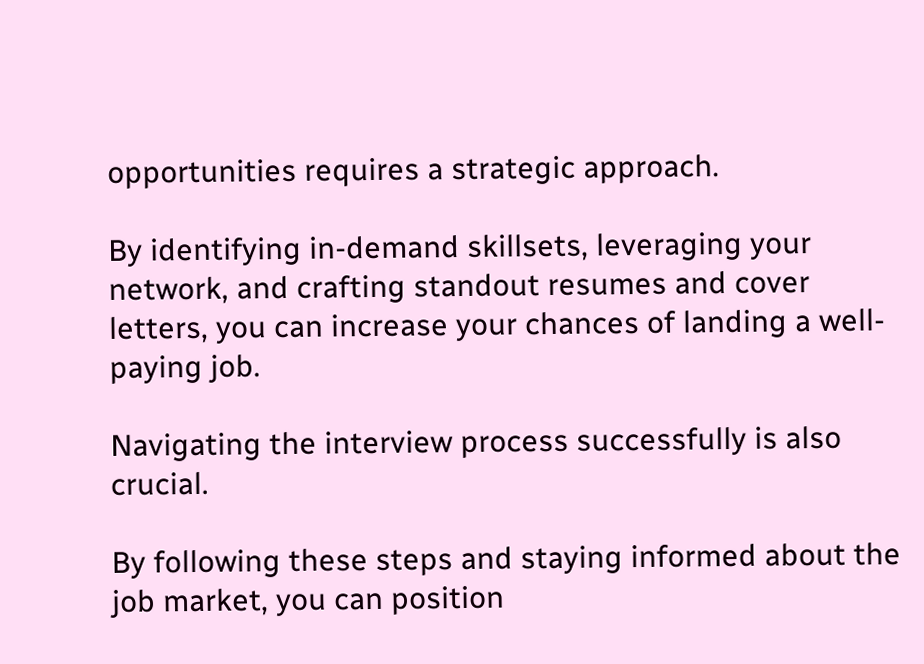opportunities requires a strategic approach.

By identifying in-demand skillsets, leveraging your network, and crafting standout resumes and cover letters, you can increase your chances of landing a well-paying job.

Navigating the interview process successfully is also crucial.

By following these steps and staying informed about the job market, you can position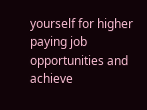yourself for higher paying job opportunities and achieve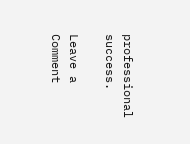professional success.

Leave a Comment